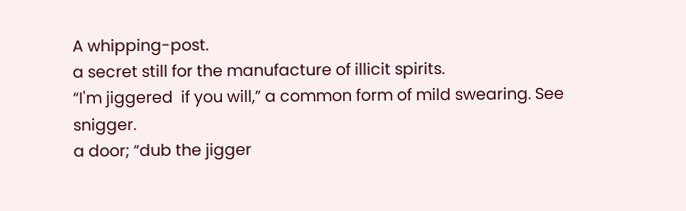A whipping-post.
a secret still for the manufacture of illicit spirits.
“I'm jiggered  if you will,” a common form of mild swearing. See snigger.
a door; “dub the jigger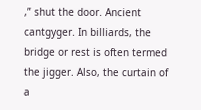,” shut the door. Ancient cantgyger. In billiards, the bridge or rest is often termed the jigger. Also, the curtain of a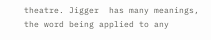theatre. Jigger  has many meanings, the word being applied to any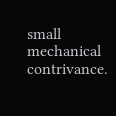small mechanical contrivance.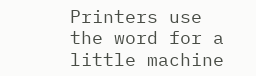Printers use the word for a little machine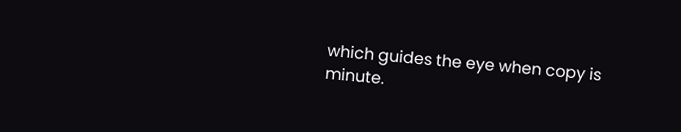which guides the eye when copy is minute.